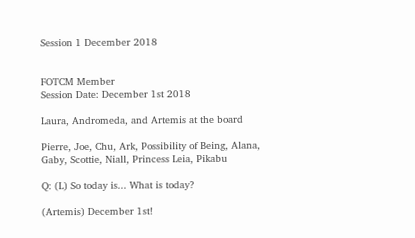Session 1 December 2018


FOTCM Member
Session Date: December 1st 2018

Laura, Andromeda, and Artemis at the board

Pierre, Joe, Chu, Ark, Possibility of Being, Alana, Gaby, Scottie, Niall, Princess Leia, Pikabu

Q: (L) So today is... What is today?

(Artemis) December 1st!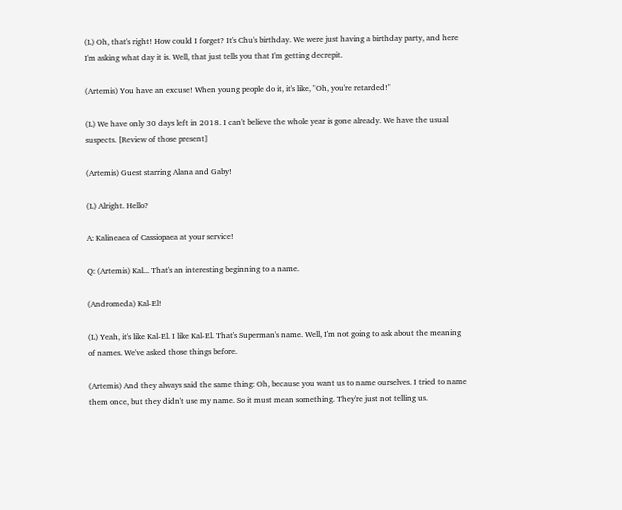(L) Oh, that's right! How could I forget? It's Chu's birthday. We were just having a birthday party, and here I'm asking what day it is. Well, that just tells you that I'm getting decrepit.

(Artemis) You have an excuse! When young people do it, it's like, "Oh, you're retarded!"

(L) We have only 30 days left in 2018. I can't believe the whole year is gone already. We have the usual suspects. [Review of those present]

(Artemis) Guest starring Alana and Gaby!

(L) Alright. Hello?

A: Kalineaea of Cassiopaea at your service!

Q: (Artemis) Kal... That's an interesting beginning to a name.

(Andromeda) Kal-El!

(L) Yeah, it's like Kal-El. I like Kal-El. That's Superman's name. Well, I'm not going to ask about the meaning of names. We've asked those things before.

(Artemis) And they always said the same thing: Oh, because you want us to name ourselves. I tried to name them once, but they didn't use my name. So it must mean something. They're just not telling us.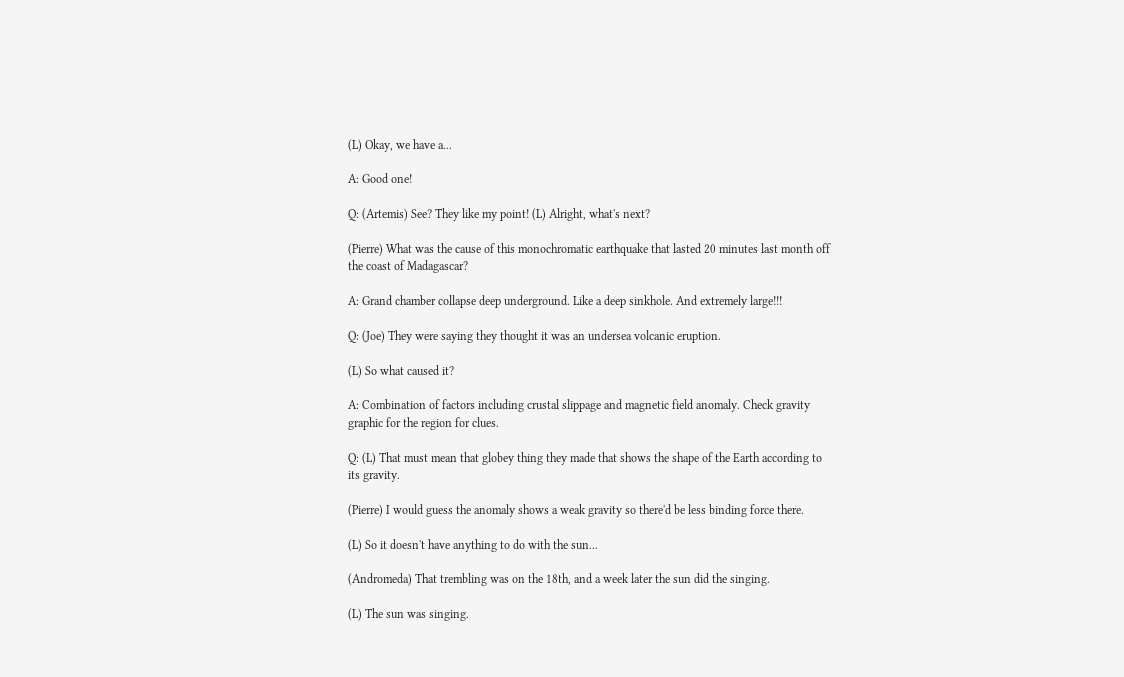(L) Okay, we have a...

A: Good one!

Q: (Artemis) See? They like my point! (L) Alright, what's next?

(Pierre) What was the cause of this monochromatic earthquake that lasted 20 minutes last month off the coast of Madagascar?

A: Grand chamber collapse deep underground. Like a deep sinkhole. And extremely large!!!

Q: (Joe) They were saying they thought it was an undersea volcanic eruption.

(L) So what caused it?

A: Combination of factors including crustal slippage and magnetic field anomaly. Check gravity graphic for the region for clues.

Q: (L) That must mean that globey thing they made that shows the shape of the Earth according to its gravity.

(Pierre) I would guess the anomaly shows a weak gravity so there'd be less binding force there.

(L) So it doesn't have anything to do with the sun...

(Andromeda) That trembling was on the 18th, and a week later the sun did the singing.

(L) The sun was singing.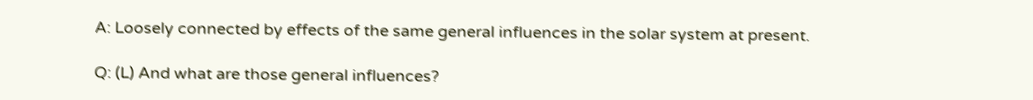A: Loosely connected by effects of the same general influences in the solar system at present.

Q: (L) And what are those general influences?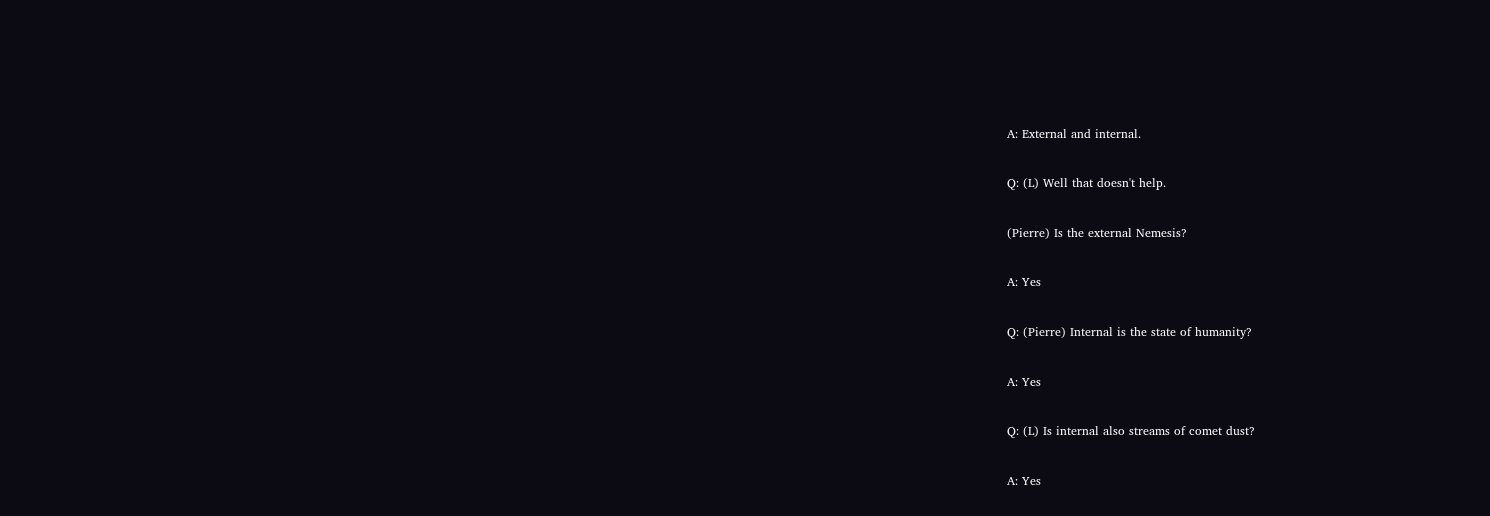A: External and internal.

Q: (L) Well that doesn't help.

(Pierre) Is the external Nemesis?

A: Yes

Q: (Pierre) Internal is the state of humanity?

A: Yes

Q: (L) Is internal also streams of comet dust?

A: Yes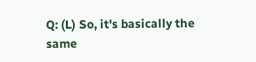Q: (L) So, it's basically the same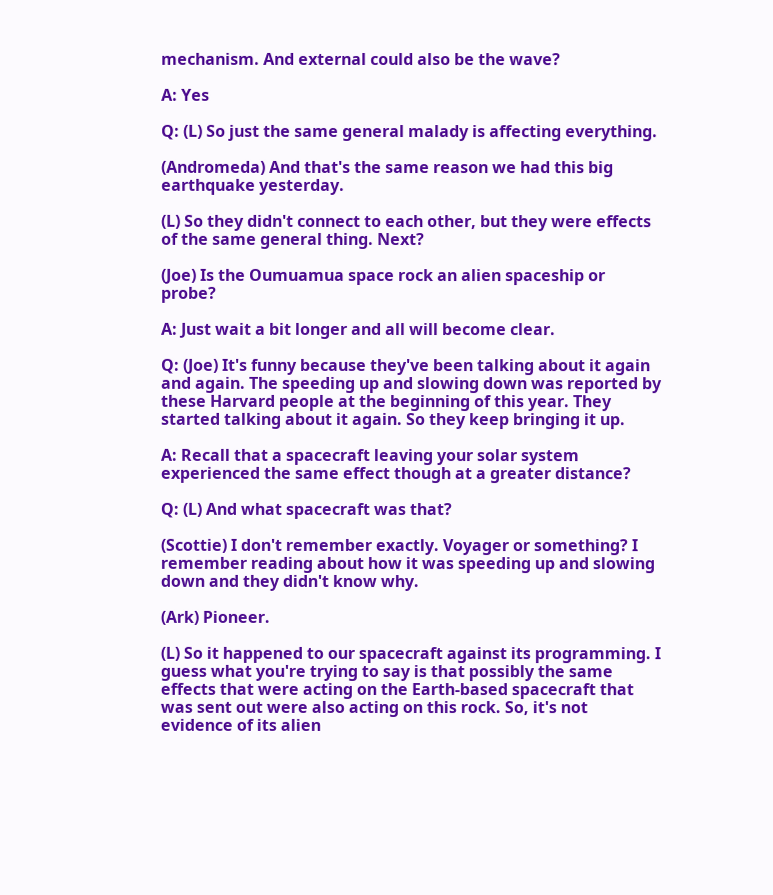mechanism. And external could also be the wave?

A: Yes

Q: (L) So just the same general malady is affecting everything.

(Andromeda) And that's the same reason we had this big earthquake yesterday.

(L) So they didn't connect to each other, but they were effects of the same general thing. Next?

(Joe) Is the Oumuamua space rock an alien spaceship or probe?

A: Just wait a bit longer and all will become clear.

Q: (Joe) It's funny because they've been talking about it again and again. The speeding up and slowing down was reported by these Harvard people at the beginning of this year. They started talking about it again. So they keep bringing it up.

A: Recall that a spacecraft leaving your solar system experienced the same effect though at a greater distance?

Q: (L) And what spacecraft was that?

(Scottie) I don't remember exactly. Voyager or something? I remember reading about how it was speeding up and slowing down and they didn't know why.

(Ark) Pioneer.

(L) So it happened to our spacecraft against its programming. I guess what you're trying to say is that possibly the same effects that were acting on the Earth-based spacecraft that was sent out were also acting on this rock. So, it's not evidence of its alien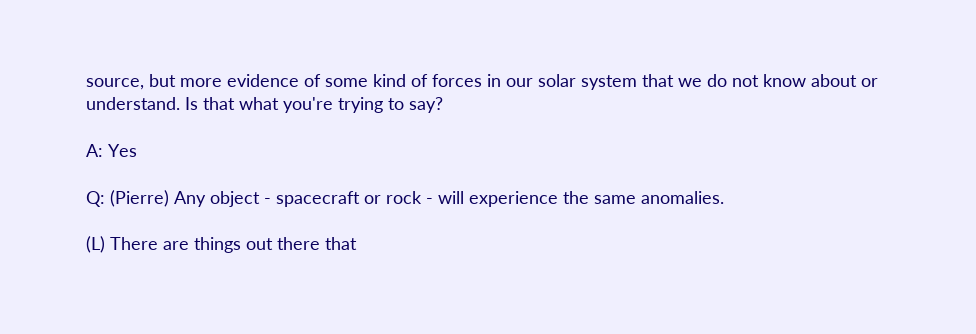source, but more evidence of some kind of forces in our solar system that we do not know about or understand. Is that what you're trying to say?

A: Yes

Q: (Pierre) Any object - spacecraft or rock - will experience the same anomalies.

(L) There are things out there that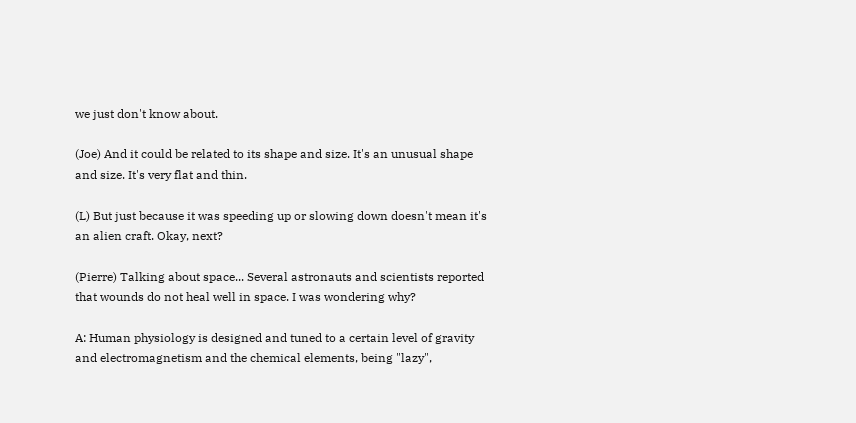we just don't know about.

(Joe) And it could be related to its shape and size. It's an unusual shape and size. It's very flat and thin.

(L) But just because it was speeding up or slowing down doesn't mean it's an alien craft. Okay, next?

(Pierre) Talking about space... Several astronauts and scientists reported that wounds do not heal well in space. I was wondering why?

A: Human physiology is designed and tuned to a certain level of gravity and electromagnetism and the chemical elements, being "lazy",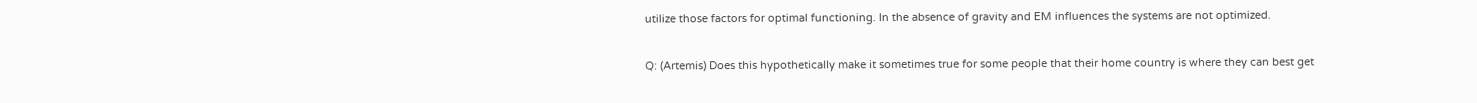utilize those factors for optimal functioning. In the absence of gravity and EM influences the systems are not optimized.

Q: (Artemis) Does this hypothetically make it sometimes true for some people that their home country is where they can best get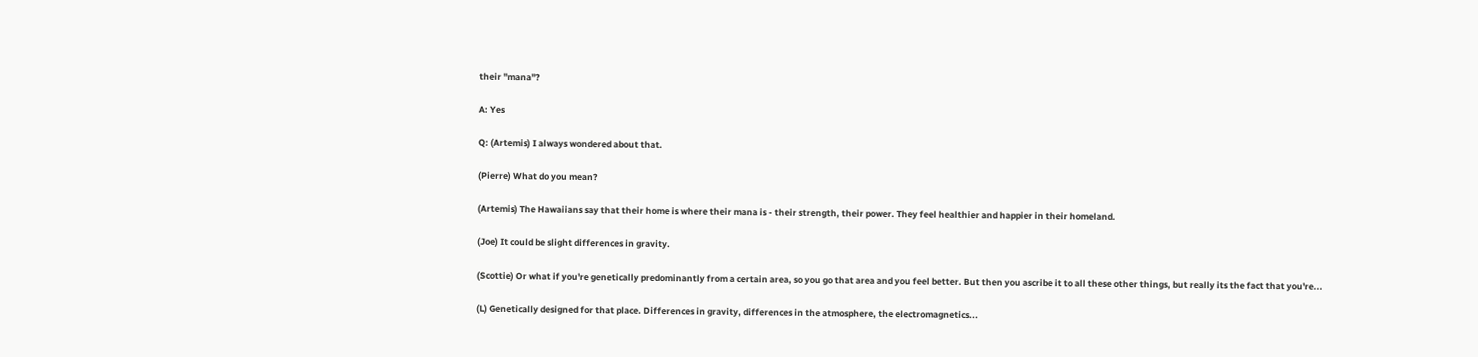their "mana"?

A: Yes

Q: (Artemis) I always wondered about that.

(Pierre) What do you mean?

(Artemis) The Hawaiians say that their home is where their mana is - their strength, their power. They feel healthier and happier in their homeland.

(Joe) It could be slight differences in gravity.

(Scottie) Or what if you're genetically predominantly from a certain area, so you go that area and you feel better. But then you ascribe it to all these other things, but really its the fact that you're...

(L) Genetically designed for that place. Differences in gravity, differences in the atmosphere, the electromagnetics...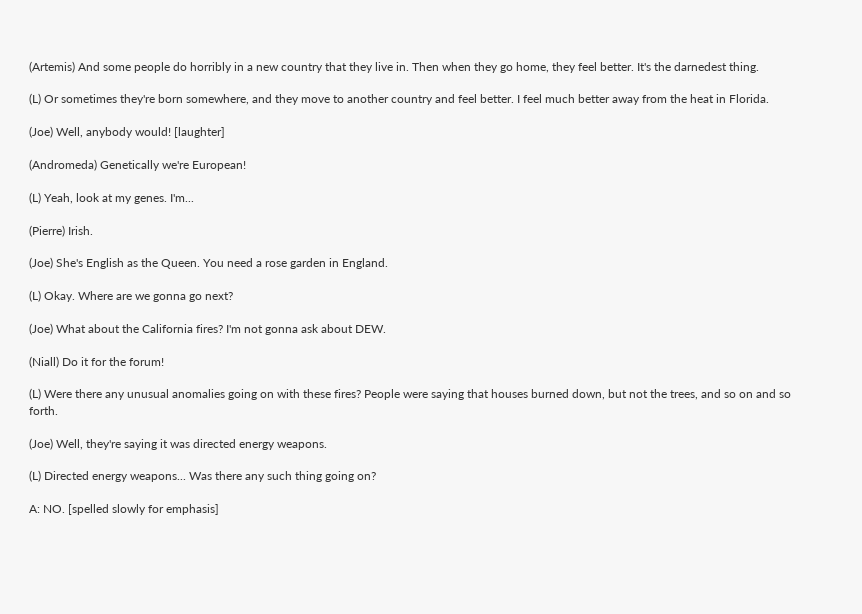(Artemis) And some people do horribly in a new country that they live in. Then when they go home, they feel better. It's the darnedest thing.

(L) Or sometimes they're born somewhere, and they move to another country and feel better. I feel much better away from the heat in Florida.

(Joe) Well, anybody would! [laughter]

(Andromeda) Genetically we're European!

(L) Yeah, look at my genes. I'm...

(Pierre) Irish.

(Joe) She's English as the Queen. You need a rose garden in England.

(L) Okay. Where are we gonna go next?

(Joe) What about the California fires? I'm not gonna ask about DEW.

(Niall) Do it for the forum!

(L) Were there any unusual anomalies going on with these fires? People were saying that houses burned down, but not the trees, and so on and so forth.

(Joe) Well, they're saying it was directed energy weapons.

(L) Directed energy weapons... Was there any such thing going on?

A: NO. [spelled slowly for emphasis]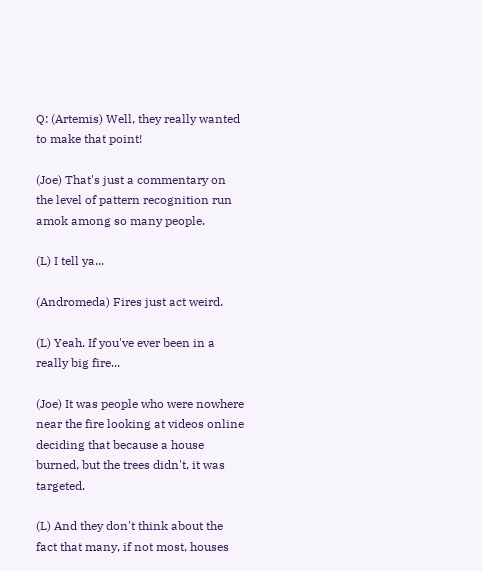Q: (Artemis) Well, they really wanted to make that point!

(Joe) That's just a commentary on the level of pattern recognition run amok among so many people.

(L) I tell ya...

(Andromeda) Fires just act weird.

(L) Yeah. If you've ever been in a really big fire...

(Joe) It was people who were nowhere near the fire looking at videos online deciding that because a house burned, but the trees didn't, it was targeted.

(L) And they don't think about the fact that many, if not most, houses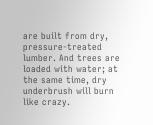are built from dry, pressure-treated lumber. And trees are loaded with water; at the same time, dry underbrush will burn like crazy.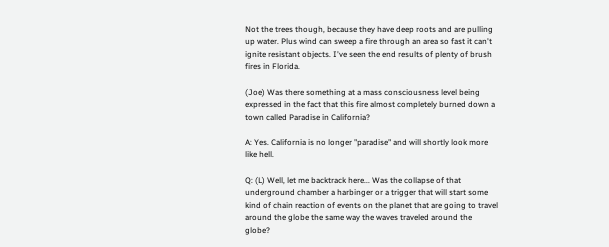Not the trees though, because they have deep roots and are pulling up water. Plus wind can sweep a fire through an area so fast it can't ignite resistant objects. I've seen the end results of plenty of brush fires in Florida.

(Joe) Was there something at a mass consciousness level being expressed in the fact that this fire almost completely burned down a town called Paradise in California?

A: Yes. California is no longer "paradise" and will shortly look more like hell.

Q: (L) Well, let me backtrack here... Was the collapse of that underground chamber a harbinger or a trigger that will start some kind of chain reaction of events on the planet that are going to travel around the globe the same way the waves traveled around the globe?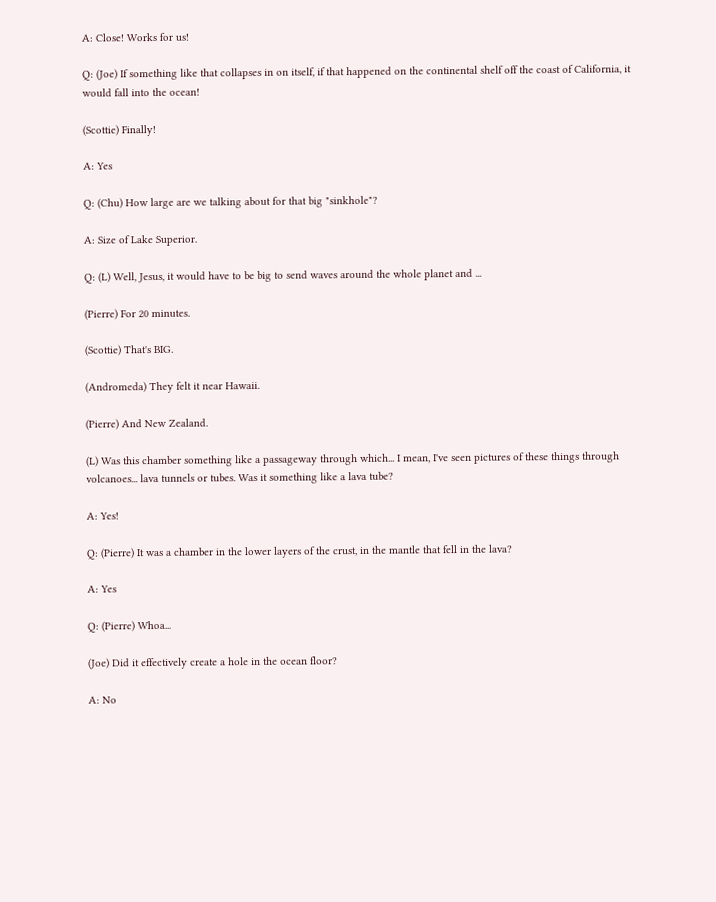A: Close! Works for us!

Q: (Joe) If something like that collapses in on itself, if that happened on the continental shelf off the coast of California, it would fall into the ocean!

(Scottie) Finally!

A: Yes

Q: (Chu) How large are we talking about for that big "sinkhole"?

A: Size of Lake Superior.

Q: (L) Well, Jesus, it would have to be big to send waves around the whole planet and ...

(Pierre) For 20 minutes.

(Scottie) That's BIG.

(Andromeda) They felt it near Hawaii.

(Pierre) And New Zealand.

(L) Was this chamber something like a passageway through which... I mean, I've seen pictures of these things through volcanoes... lava tunnels or tubes. Was it something like a lava tube?

A: Yes!

Q: (Pierre) It was a chamber in the lower layers of the crust, in the mantle that fell in the lava?

A: Yes

Q: (Pierre) Whoa...

(Joe) Did it effectively create a hole in the ocean floor?

A: No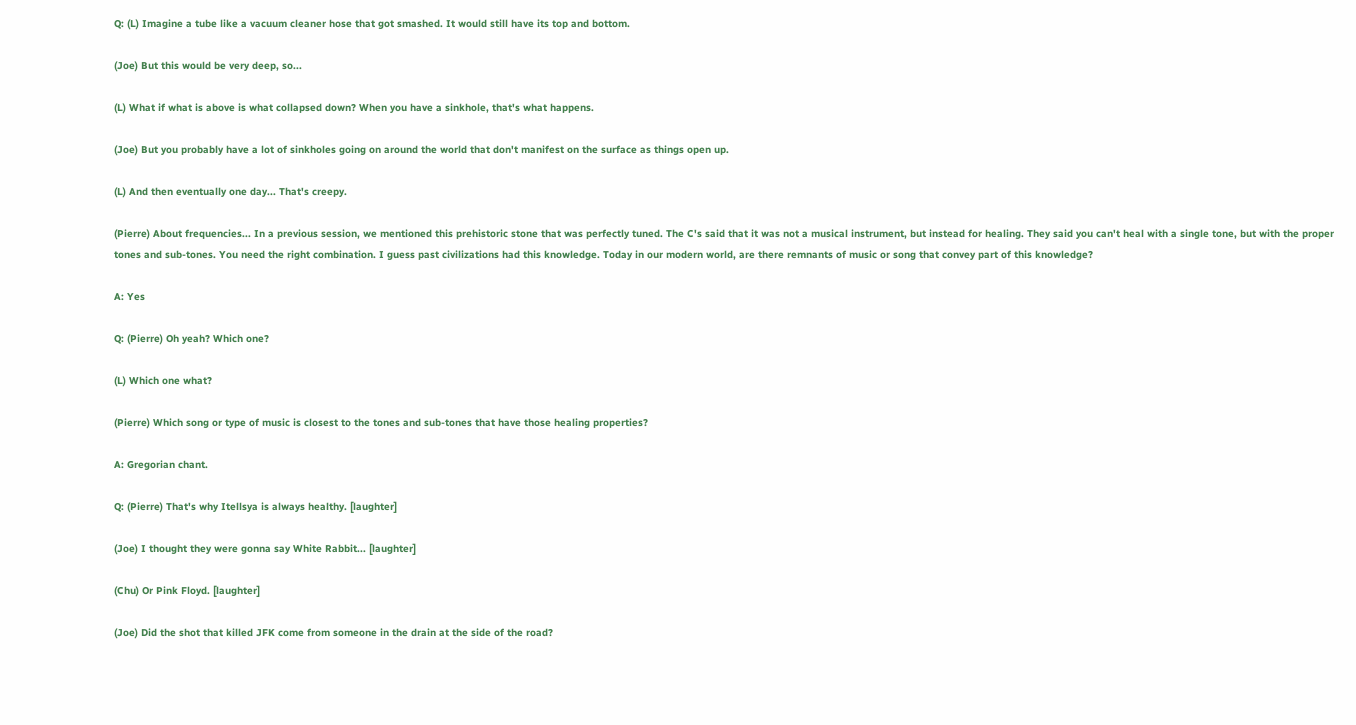Q: (L) Imagine a tube like a vacuum cleaner hose that got smashed. It would still have its top and bottom.

(Joe) But this would be very deep, so...

(L) What if what is above is what collapsed down? When you have a sinkhole, that's what happens.

(Joe) But you probably have a lot of sinkholes going on around the world that don't manifest on the surface as things open up.

(L) And then eventually one day... That's creepy.

(Pierre) About frequencies... In a previous session, we mentioned this prehistoric stone that was perfectly tuned. The C's said that it was not a musical instrument, but instead for healing. They said you can't heal with a single tone, but with the proper tones and sub-tones. You need the right combination. I guess past civilizations had this knowledge. Today in our modern world, are there remnants of music or song that convey part of this knowledge?

A: Yes

Q: (Pierre) Oh yeah? Which one?

(L) Which one what?

(Pierre) Which song or type of music is closest to the tones and sub-tones that have those healing properties?

A: Gregorian chant.

Q: (Pierre) That's why Itellsya is always healthy. [laughter]

(Joe) I thought they were gonna say White Rabbit... [laughter]

(Chu) Or Pink Floyd. [laughter]

(Joe) Did the shot that killed JFK come from someone in the drain at the side of the road?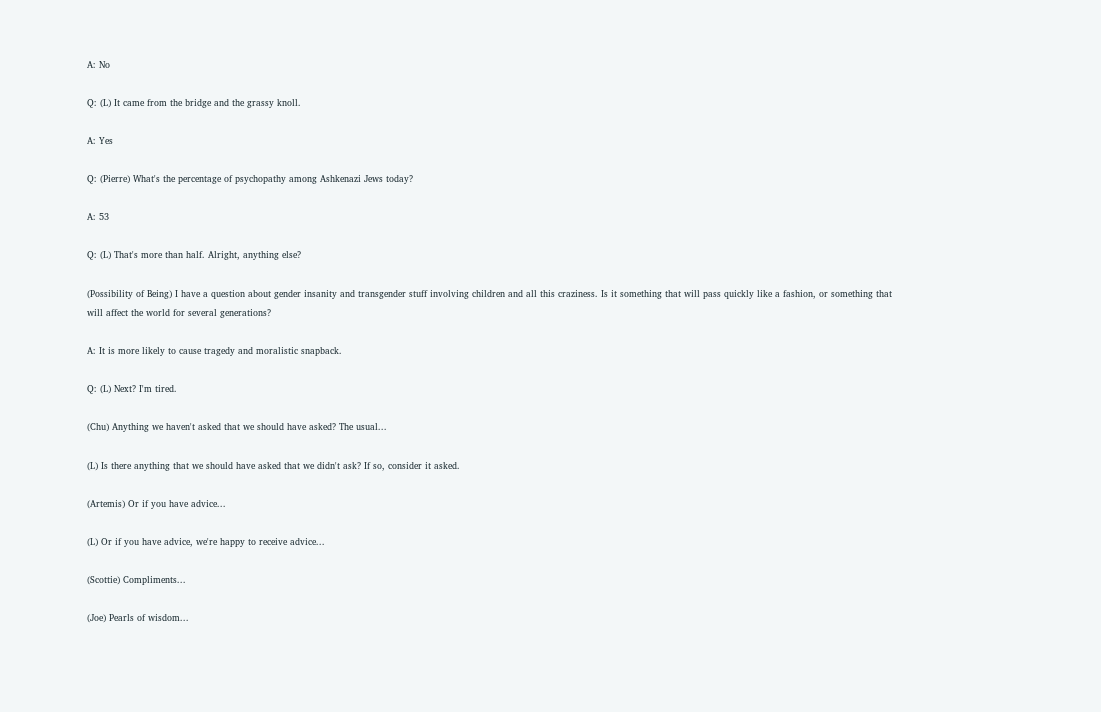A: No

Q: (L) It came from the bridge and the grassy knoll.

A: Yes

Q: (Pierre) What's the percentage of psychopathy among Ashkenazi Jews today?

A: 53

Q: (L) That's more than half. Alright, anything else?

(Possibility of Being) I have a question about gender insanity and transgender stuff involving children and all this craziness. Is it something that will pass quickly like a fashion, or something that will affect the world for several generations?

A: It is more likely to cause tragedy and moralistic snapback.

Q: (L) Next? I'm tired.

(Chu) Anything we haven't asked that we should have asked? The usual...

(L) Is there anything that we should have asked that we didn't ask? If so, consider it asked.

(Artemis) Or if you have advice...

(L) Or if you have advice, we're happy to receive advice...

(Scottie) Compliments...

(Joe) Pearls of wisdom...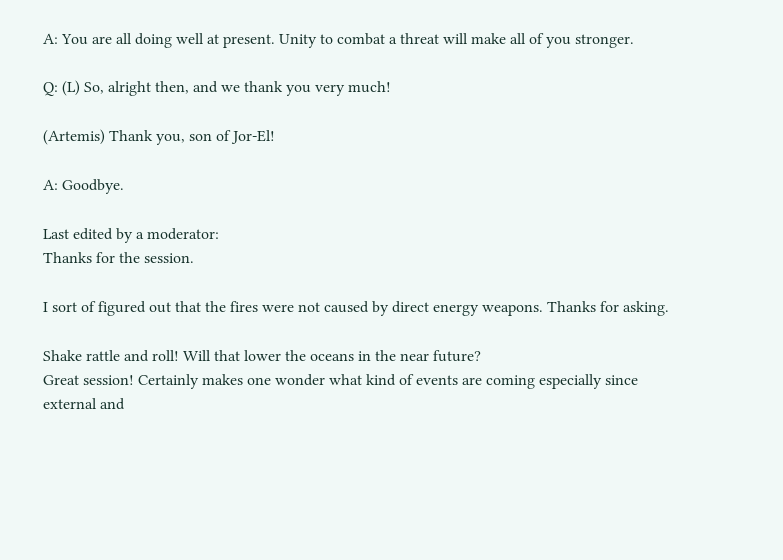A: You are all doing well at present. Unity to combat a threat will make all of you stronger.

Q: (L) So, alright then, and we thank you very much!

(Artemis) Thank you, son of Jor-El!

A: Goodbye.

Last edited by a moderator:
Thanks for the session.

I sort of figured out that the fires were not caused by direct energy weapons. Thanks for asking.

Shake rattle and roll! Will that lower the oceans in the near future?
Great session! Certainly makes one wonder what kind of events are coming especially since external and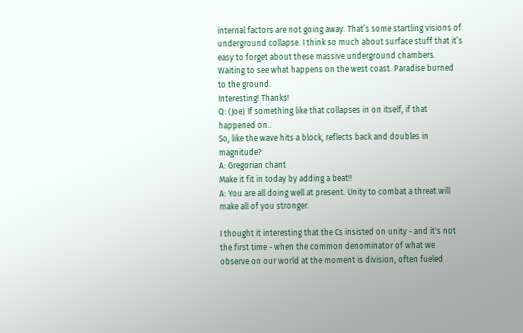internal factors are not going away. That’s some startling visions of underground collapse. I think so much about surface stuff that it’s easy to forget about these massive underground chambers. Waiting to see what happens on the west coast. Paradise burned to the ground.
Interesting! Thanks!
Q: (Joe) If something like that collapses in on itself, if that happened on..
So, like the wave hits a block, reflects back and doubles in magnitude?
A: Gregorian chant
Make it fit in today by adding a beat!!
A: You are all doing well at present. Unity to combat a threat will make all of you stronger.

I thought it interesting that the Cs insisted on unity - and it's not the first time - when the common denominator of what we observe on our world at the moment is division, often fueled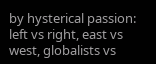by hysterical passion: left vs right, east vs west, globalists vs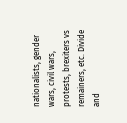nationalists, gender wars, civil wars, protests, brexiters vs remainers, etc. Divide and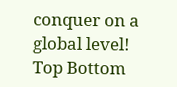conquer on a global level!
Top Bottom